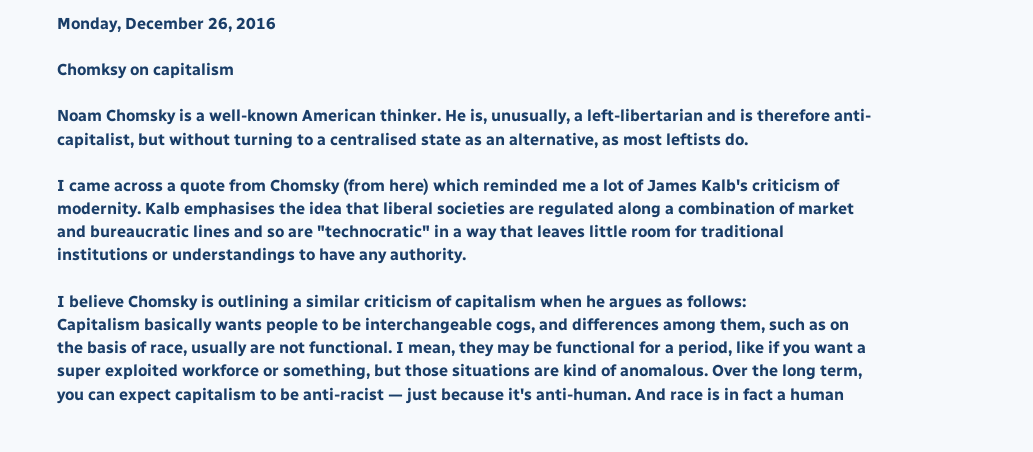Monday, December 26, 2016

Chomksy on capitalism

Noam Chomsky is a well-known American thinker. He is, unusually, a left-libertarian and is therefore anti-capitalist, but without turning to a centralised state as an alternative, as most leftists do.

I came across a quote from Chomsky (from here) which reminded me a lot of James Kalb's criticism of modernity. Kalb emphasises the idea that liberal societies are regulated along a combination of market and bureaucratic lines and so are "technocratic" in a way that leaves little room for traditional institutions or understandings to have any authority.

I believe Chomsky is outlining a similar criticism of capitalism when he argues as follows:
Capitalism basically wants people to be interchangeable cogs, and differences among them, such as on the basis of race, usually are not functional. I mean, they may be functional for a period, like if you want a super exploited workforce or something, but those situations are kind of anomalous. Over the long term, you can expect capitalism to be anti-racist — just because it's anti-human. And race is in fact a human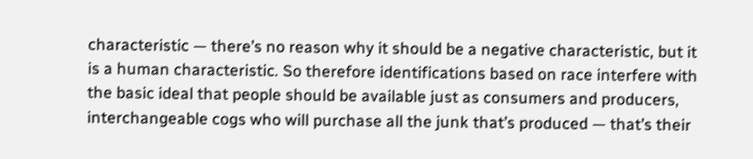characteristic — there’s no reason why it should be a negative characteristic, but it is a human characteristic. So therefore identifications based on race interfere with the basic ideal that people should be available just as consumers and producers, interchangeable cogs who will purchase all the junk that’s produced — that’s their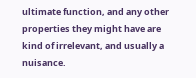ultimate function, and any other properties they might have are kind of irrelevant, and usually a nuisance.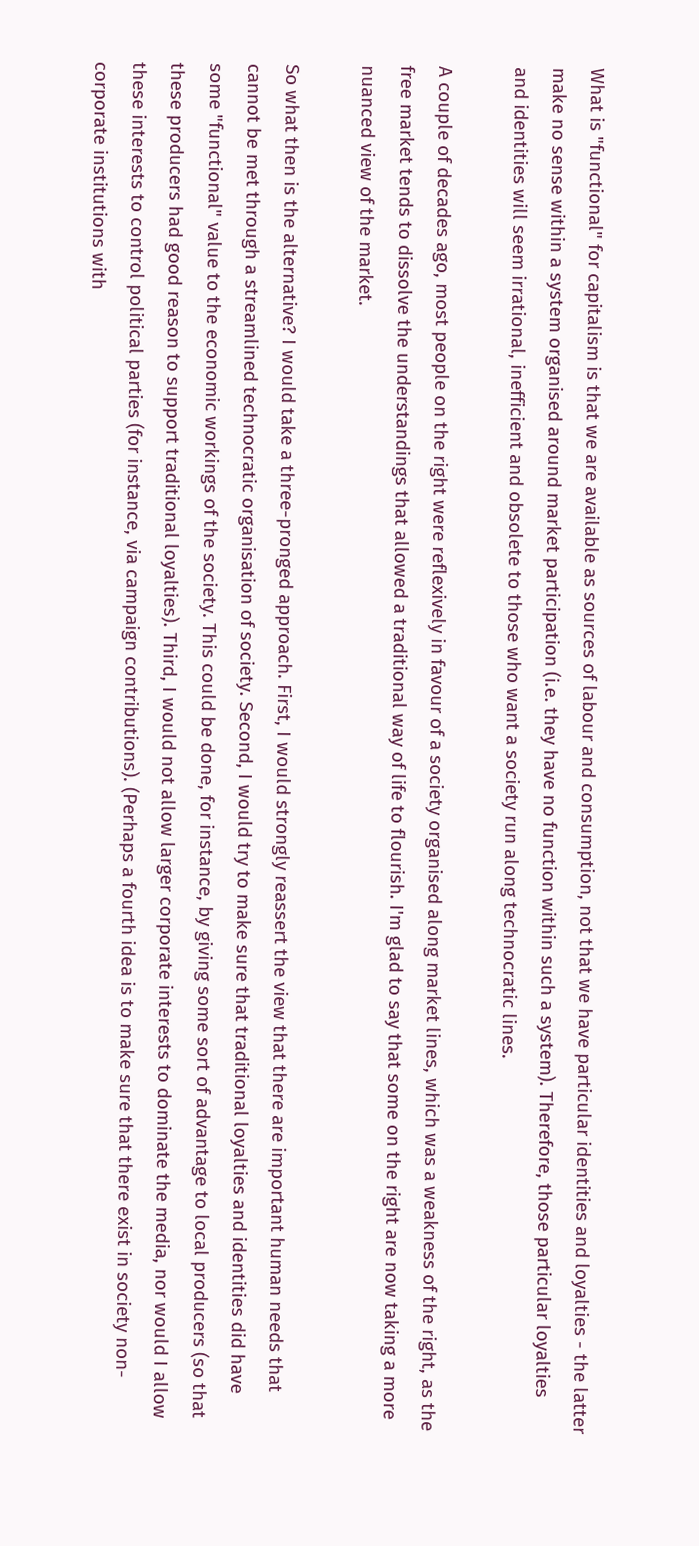What is "functional" for capitalism is that we are available as sources of labour and consumption, not that we have particular identities and loyalties - the latter make no sense within a system organised around market participation (i.e. they have no function within such a system). Therefore, those particular loyalties and identities will seem irrational, inefficient and obsolete to those who want a society run along technocratic lines.

A couple of decades ago, most people on the right were reflexively in favour of a society organised along market lines, which was a weakness of the right, as the free market tends to dissolve the understandings that allowed a traditional way of life to flourish. I'm glad to say that some on the right are now taking a more nuanced view of the market.

So what then is the alternative? I would take a three-pronged approach. First, I would strongly reassert the view that there are important human needs that cannot be met through a streamlined technocratic organisation of society. Second, I would try to make sure that traditional loyalties and identities did have some "functional" value to the economic workings of the society. This could be done, for instance, by giving some sort of advantage to local producers (so that these producers had good reason to support traditional loyalties). Third, I would not allow larger corporate interests to dominate the media, nor would I allow these interests to control political parties (for instance, via campaign contributions). (Perhaps a fourth idea is to make sure that there exist in society non-corporate institutions with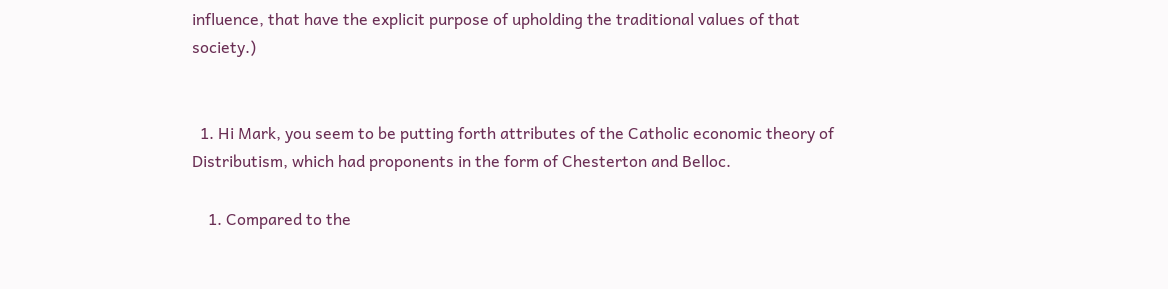influence, that have the explicit purpose of upholding the traditional values of that society.)


  1. Hi Mark, you seem to be putting forth attributes of the Catholic economic theory of Distributism, which had proponents in the form of Chesterton and Belloc.

    1. Compared to the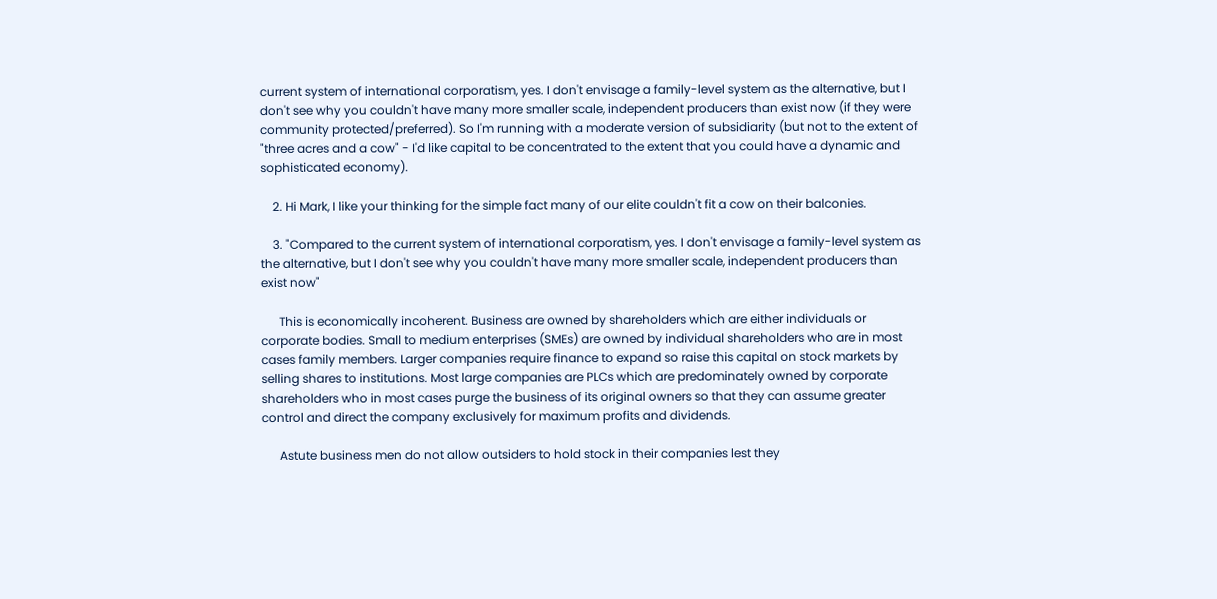current system of international corporatism, yes. I don't envisage a family-level system as the alternative, but I don't see why you couldn't have many more smaller scale, independent producers than exist now (if they were community protected/preferred). So I'm running with a moderate version of subsidiarity (but not to the extent of "three acres and a cow" - I'd like capital to be concentrated to the extent that you could have a dynamic and sophisticated economy).

    2. Hi Mark, I like your thinking for the simple fact many of our elite couldn't fit a cow on their balconies.

    3. "Compared to the current system of international corporatism, yes. I don't envisage a family-level system as the alternative, but I don't see why you couldn't have many more smaller scale, independent producers than exist now"

      This is economically incoherent. Business are owned by shareholders which are either individuals or corporate bodies. Small to medium enterprises (SMEs) are owned by individual shareholders who are in most cases family members. Larger companies require finance to expand so raise this capital on stock markets by selling shares to institutions. Most large companies are PLCs which are predominately owned by corporate shareholders who in most cases purge the business of its original owners so that they can assume greater control and direct the company exclusively for maximum profits and dividends.

      Astute business men do not allow outsiders to hold stock in their companies lest they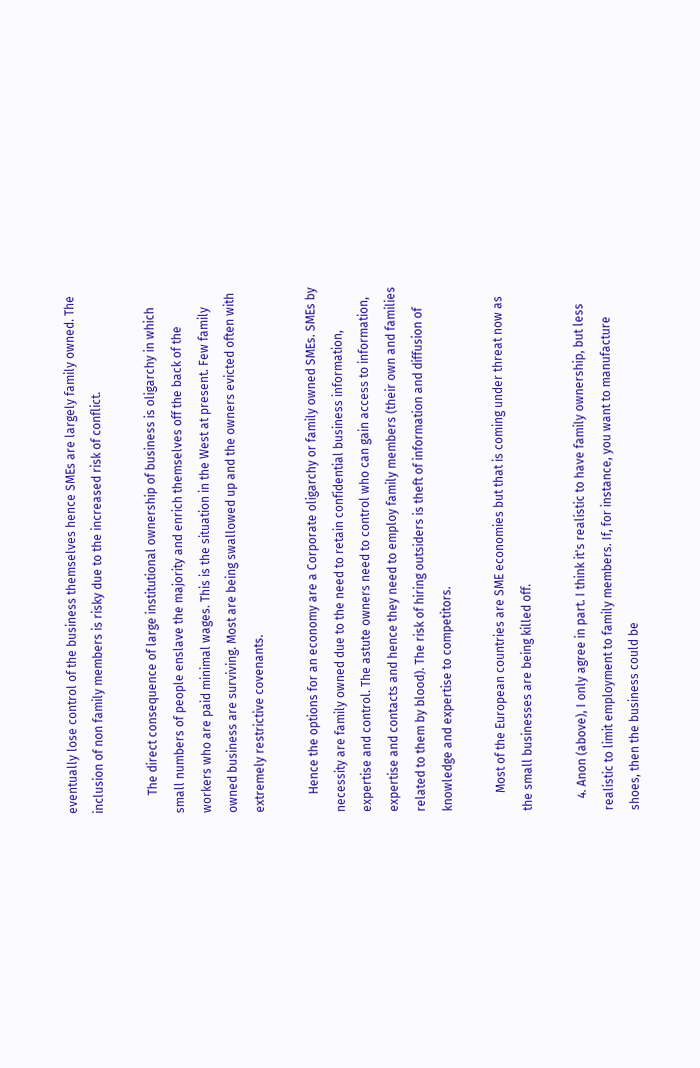eventually lose control of the business themselves hence SMEs are largely family owned. The inclusion of non family members is risky due to the increased risk of conflict.

      The direct consequence of large institutional ownership of business is oligarchy in which small numbers of people enslave the majority and enrich themselves off the back of the workers who are paid minimal wages. This is the situation in the West at present. Few family owned business are surviving. Most are being swallowed up and the owners evicted often with extremely restrictive covenants.

      Hence the options for an economy are a Corporate oligarchy or family owned SMEs. SMEs by necessity are family owned due to the need to retain confidential business information, expertise and control. The astute owners need to control who can gain access to information, expertise and contacts and hence they need to employ family members (their own and families related to them by blood). The risk of hiring outsiders is theft of information and diffusion of knowledge and expertise to competitors.

      Most of the European countries are SME economies but that is coming under threat now as the small businesses are being killed off.

    4. Anon (above), I only agree in part. I think it's realistic to have family ownership, but less realistic to limit employment to family members. If, for instance, you want to manufacture shoes, then the business could be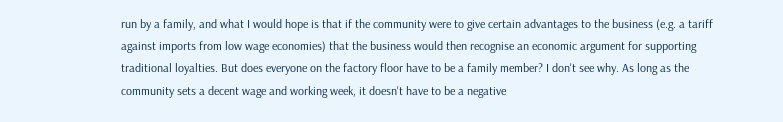run by a family, and what I would hope is that if the community were to give certain advantages to the business (e.g. a tariff against imports from low wage economies) that the business would then recognise an economic argument for supporting traditional loyalties. But does everyone on the factory floor have to be a family member? I don't see why. As long as the community sets a decent wage and working week, it doesn't have to be a negative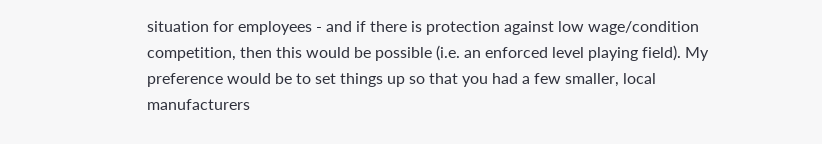situation for employees - and if there is protection against low wage/condition competition, then this would be possible (i.e. an enforced level playing field). My preference would be to set things up so that you had a few smaller, local manufacturers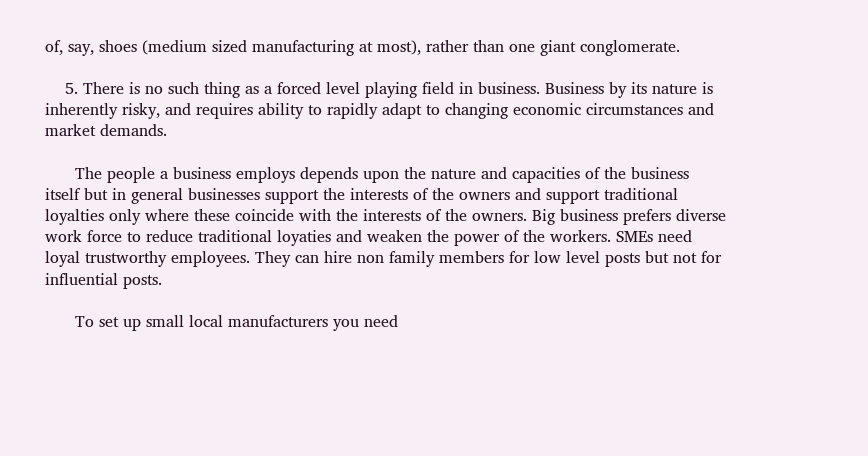of, say, shoes (medium sized manufacturing at most), rather than one giant conglomerate.

    5. There is no such thing as a forced level playing field in business. Business by its nature is inherently risky, and requires ability to rapidly adapt to changing economic circumstances and market demands.

      The people a business employs depends upon the nature and capacities of the business itself but in general businesses support the interests of the owners and support traditional loyalties only where these coincide with the interests of the owners. Big business prefers diverse work force to reduce traditional loyaties and weaken the power of the workers. SMEs need loyal trustworthy employees. They can hire non family members for low level posts but not for influential posts.

      To set up small local manufacturers you need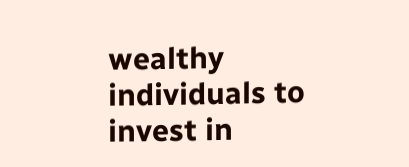wealthy individuals to invest in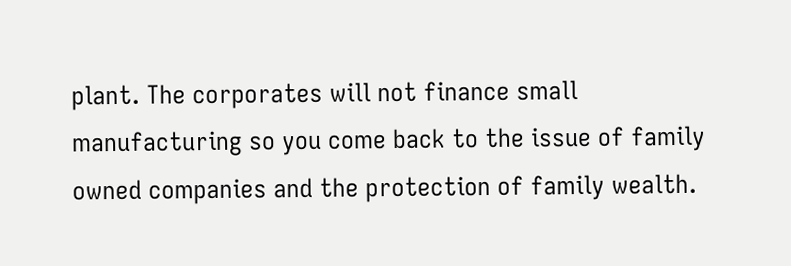plant. The corporates will not finance small manufacturing so you come back to the issue of family owned companies and the protection of family wealth.